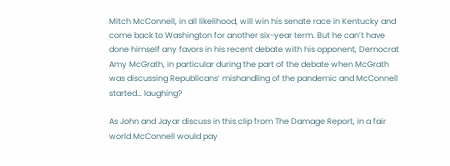Mitch McConnell, in all likelihood, will win his senate race in Kentucky and come back to Washington for another six-year term. But he can’t have done himself any favors in his recent debate with his opponent, Democrat Amy McGrath, in particular during the part of the debate when McGrath was discussing Republicans’ mishandling of the pandemic and McConnell started… laughing?

As John and Jayar discuss in this clip from The Damage Report, in a fair world McConnell would pay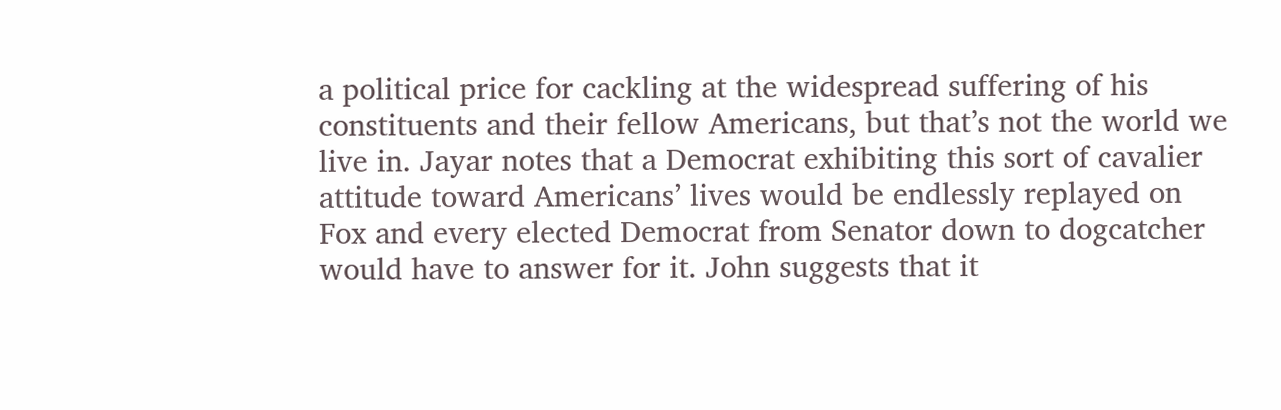a political price for cackling at the widespread suffering of his constituents and their fellow Americans, but that’s not the world we live in. Jayar notes that a Democrat exhibiting this sort of cavalier attitude toward Americans’ lives would be endlessly replayed on Fox and every elected Democrat from Senator down to dogcatcher would have to answer for it. John suggests that it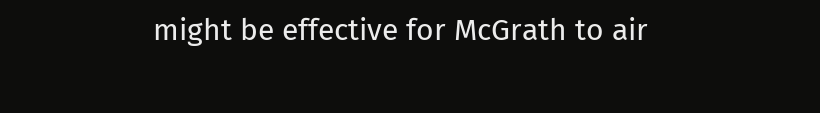might be effective for McGrath to air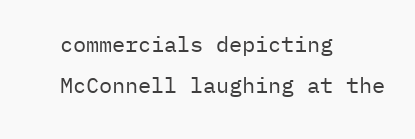commercials depicting McConnell laughing at the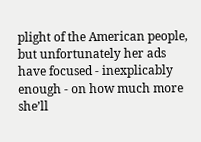plight of the American people, but unfortunately her ads have focused - inexplicably enough - on how much more she’ll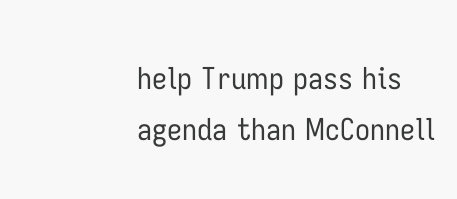help Trump pass his agenda than McConnell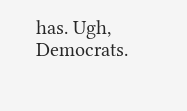has. Ugh, Democrats.